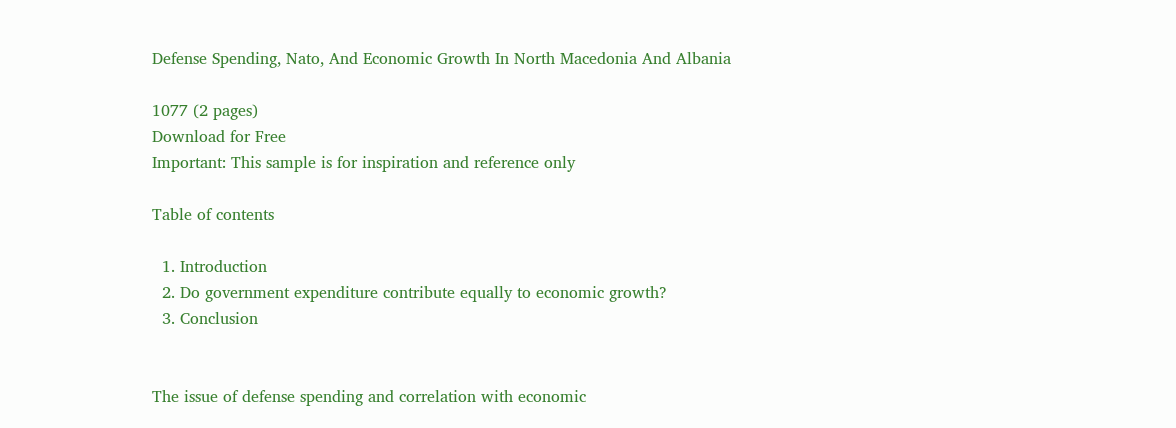Defense Spending, Nato, And Economic Growth In North Macedonia And Albania

1077 (2 pages)
Download for Free
Important: This sample is for inspiration and reference only

Table of contents

  1. Introduction
  2. Do government expenditure contribute equally to economic growth?
  3. Conclusion


The issue of defense spending and correlation with economic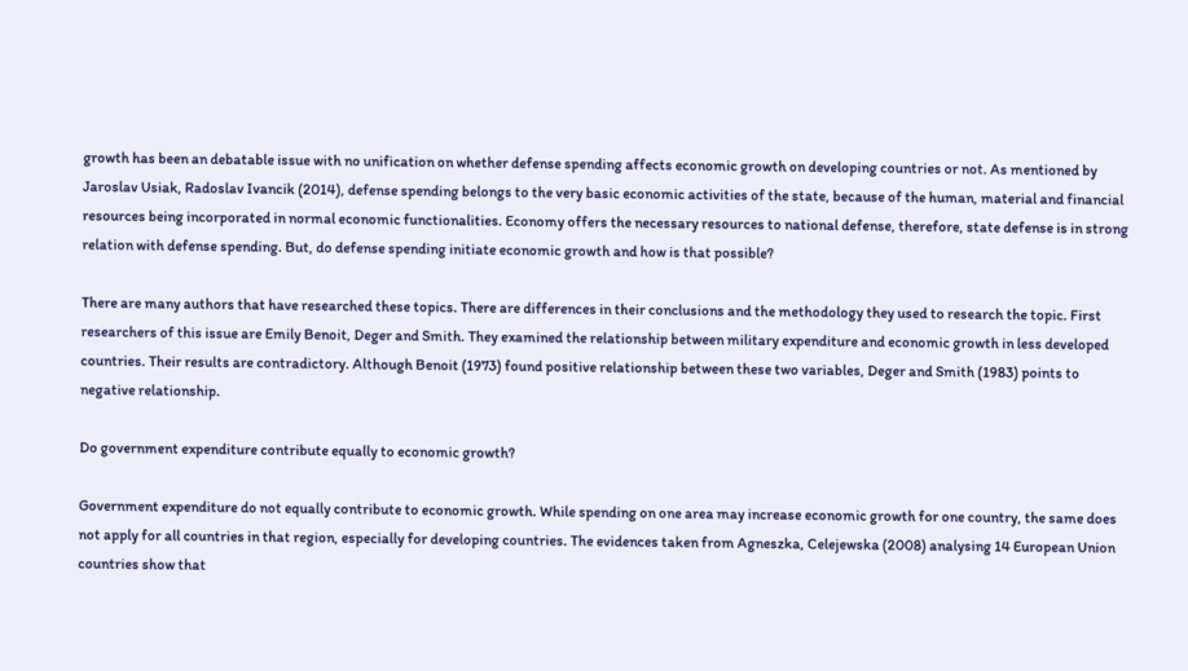growth has been an debatable issue with no unification on whether defense spending affects economic growth on developing countries or not. As mentioned by Jaroslav Usiak, Radoslav Ivancik (2014), defense spending belongs to the very basic economic activities of the state, because of the human, material and financial resources being incorporated in normal economic functionalities. Economy offers the necessary resources to national defense, therefore, state defense is in strong relation with defense spending. But, do defense spending initiate economic growth and how is that possible?

There are many authors that have researched these topics. There are differences in their conclusions and the methodology they used to research the topic. First researchers of this issue are Emily Benoit, Deger and Smith. They examined the relationship between military expenditure and economic growth in less developed countries. Their results are contradictory. Although Benoit (1973) found positive relationship between these two variables, Deger and Smith (1983) points to negative relationship.

Do government expenditure contribute equally to economic growth?

Government expenditure do not equally contribute to economic growth. While spending on one area may increase economic growth for one country, the same does not apply for all countries in that region, especially for developing countries. The evidences taken from Agneszka, Celejewska (2008) analysing 14 European Union countries show that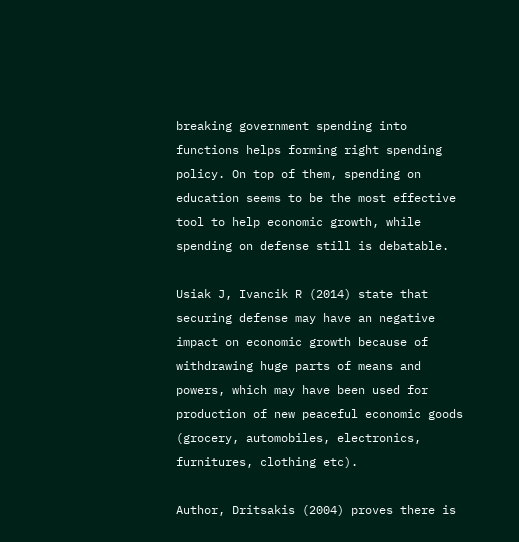breaking government spending into functions helps forming right spending policy. On top of them, spending on education seems to be the most effective tool to help economic growth, while spending on defense still is debatable.

Usiak J, Ivancik R (2014) state that securing defense may have an negative impact on economic growth because of withdrawing huge parts of means and powers, which may have been used for production of new peaceful economic goods (grocery, automobiles, electronics, furnitures, clothing etc).

Author, Dritsakis (2004) proves there is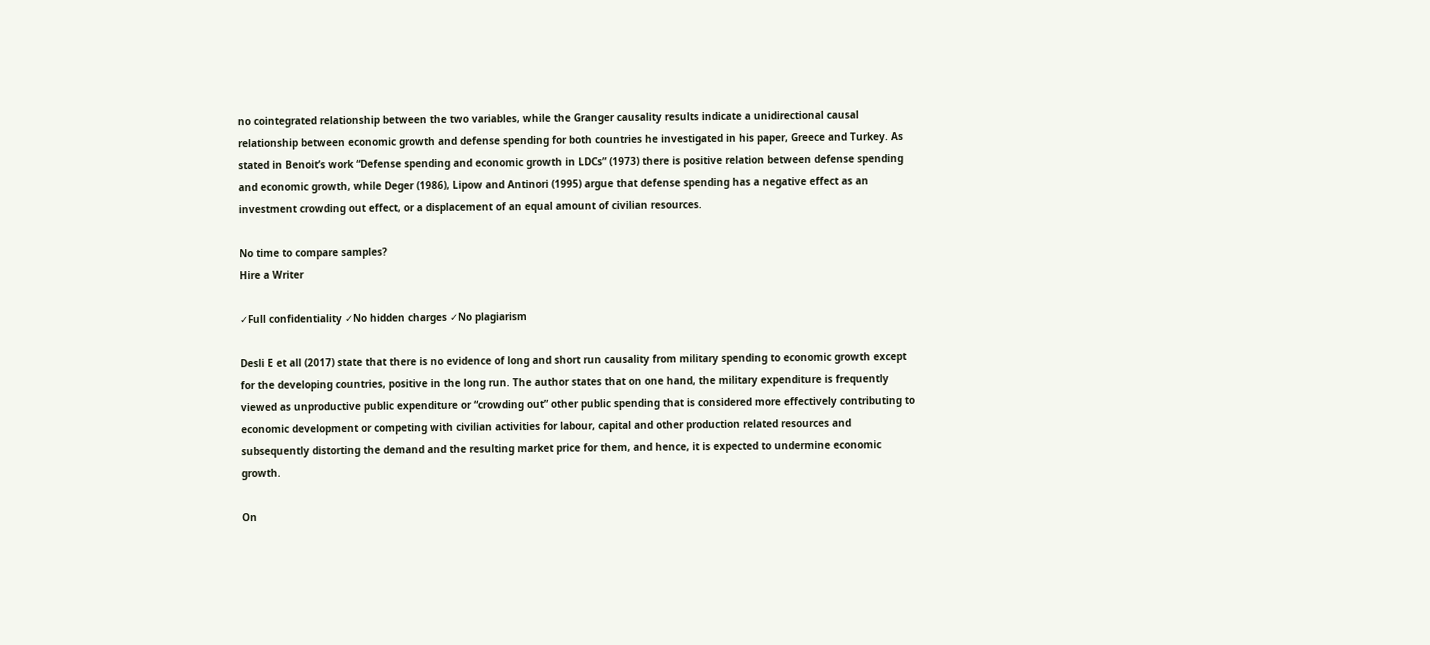no cointegrated relationship between the two variables, while the Granger causality results indicate a unidirectional causal relationship between economic growth and defense spending for both countries he investigated in his paper, Greece and Turkey. As stated in Benoit’s work “Defense spending and economic growth in LDCs” (1973) there is positive relation between defense spending and economic growth, while Deger (1986), Lipow and Antinori (1995) argue that defense spending has a negative effect as an investment crowding out effect, or a displacement of an equal amount of civilian resources.

No time to compare samples?
Hire a Writer

✓Full confidentiality ✓No hidden charges ✓No plagiarism

Desli E et all (2017) state that there is no evidence of long and short run causality from military spending to economic growth except for the developing countries, positive in the long run. The author states that on one hand, the military expenditure is frequently viewed as unproductive public expenditure or “crowding out” other public spending that is considered more effectively contributing to economic development or competing with civilian activities for labour, capital and other production related resources and subsequently distorting the demand and the resulting market price for them, and hence, it is expected to undermine economic growth.

On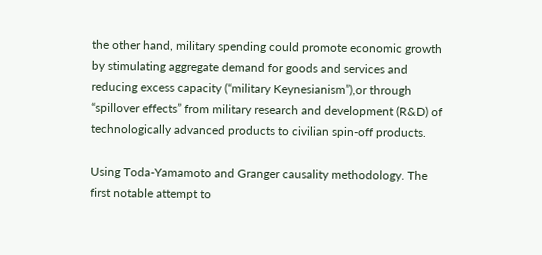the other hand, military spending could promote economic growth by stimulating aggregate demand for goods and services and reducing excess capacity (“military Keynesianism”),or through “spillover effects” from military research and development (R&D) of technologically advanced products to civilian spin-off products.

Using Toda-Yamamoto and Granger causality methodology. The first notable attempt to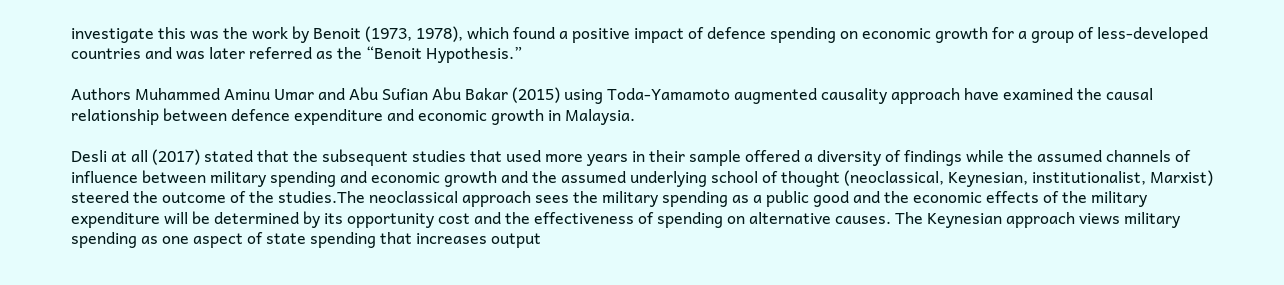investigate this was the work by Benoit (1973, 1978), which found a positive impact of defence spending on economic growth for a group of less-developed countries and was later referred as the “Benoit Hypothesis.”

Authors Muhammed Aminu Umar and Abu Sufian Abu Bakar (2015) using Toda-Yamamoto augmented causality approach have examined the causal relationship between defence expenditure and economic growth in Malaysia.

Desli at all (2017) stated that the subsequent studies that used more years in their sample offered a diversity of findings while the assumed channels of influence between military spending and economic growth and the assumed underlying school of thought (neoclassical, Keynesian, institutionalist, Marxist) steered the outcome of the studies.The neoclassical approach sees the military spending as a public good and the economic effects of the military expenditure will be determined by its opportunity cost and the effectiveness of spending on alternative causes. The Keynesian approach views military spending as one aspect of state spending that increases output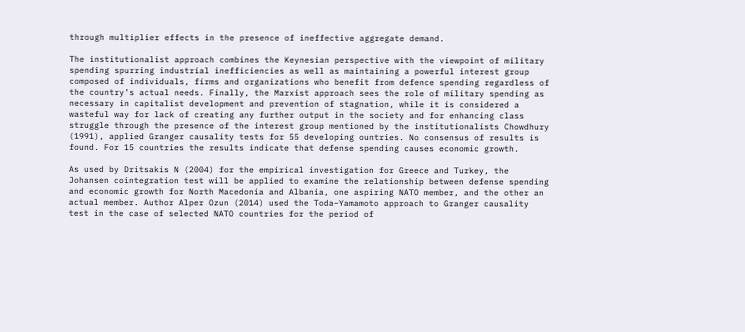through multiplier effects in the presence of ineffective aggregate demand.

The institutionalist approach combines the Keynesian perspective with the viewpoint of military spending spurring industrial inefficiencies as well as maintaining a powerful interest group composed of individuals, firms and organizations who benefit from defence spending regardless of the country’s actual needs. Finally, the Marxist approach sees the role of military spending as necessary in capitalist development and prevention of stagnation, while it is considered a wasteful way for lack of creating any further output in the society and for enhancing class struggle through the presence of the interest group mentioned by the institutionalists Chowdhury (1991), applied Granger causality tests for 55 developing ountries. No consensus of results is found. For 15 countries the results indicate that defense spending causes economic growth.

As used by Dritsakis N (2004) for the empirical investigation for Greece and Turkey, the Johansen cointegration test will be applied to examine the relationship between defense spending and economic growth for North Macedonia and Albania, one aspiring NATO member, and the other an actual member. Author Alper Ozun (2014) used the Toda–Yamamoto approach to Granger causality test in the case of selected NATO countries for the period of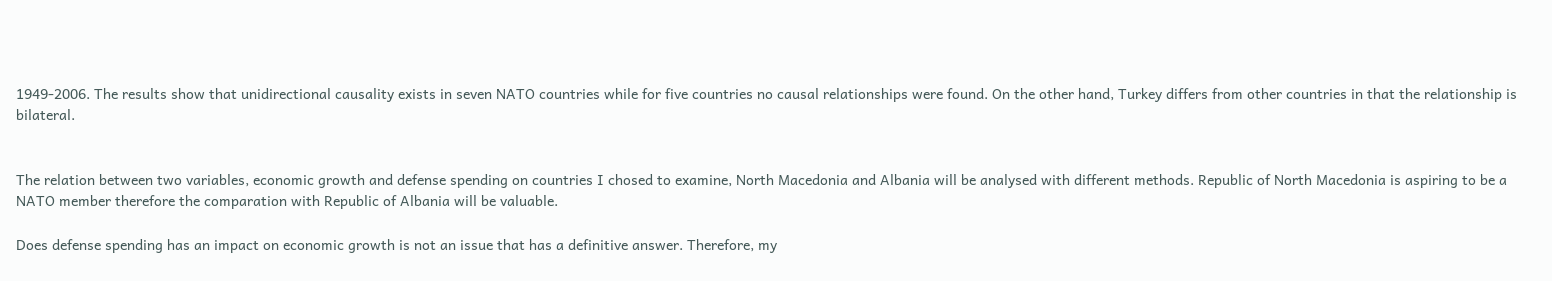1949-2006. The results show that unidirectional causality exists in seven NATO countries while for five countries no causal relationships were found. On the other hand, Turkey differs from other countries in that the relationship is bilateral.


The relation between two variables, economic growth and defense spending on countries I chosed to examine, North Macedonia and Albania will be analysed with different methods. Republic of North Macedonia is aspiring to be a NATO member therefore the comparation with Republic of Albania will be valuable.

Does defense spending has an impact on economic growth is not an issue that has a definitive answer. Therefore, my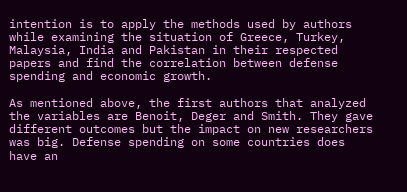intention is to apply the methods used by authors while examining the situation of Greece, Turkey, Malaysia, India and Pakistan in their respected papers and find the correlation between defense spending and economic growth.

As mentioned above, the first authors that analyzed the variables are Benoit, Deger and Smith. They gave different outcomes but the impact on new researchers was big. Defense spending on some countries does have an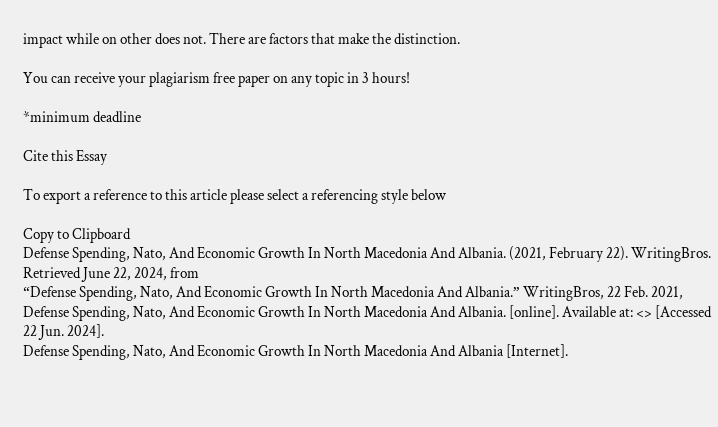impact while on other does not. There are factors that make the distinction.

You can receive your plagiarism free paper on any topic in 3 hours!

*minimum deadline

Cite this Essay

To export a reference to this article please select a referencing style below

Copy to Clipboard
Defense Spending, Nato, And Economic Growth In North Macedonia And Albania. (2021, February 22). WritingBros. Retrieved June 22, 2024, from
“Defense Spending, Nato, And Economic Growth In North Macedonia And Albania.” WritingBros, 22 Feb. 2021,
Defense Spending, Nato, And Economic Growth In North Macedonia And Albania. [online]. Available at: <> [Accessed 22 Jun. 2024].
Defense Spending, Nato, And Economic Growth In North Macedonia And Albania [Internet].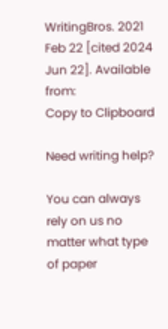WritingBros. 2021 Feb 22 [cited 2024 Jun 22]. Available from:
Copy to Clipboard

Need writing help?

You can always rely on us no matter what type of paper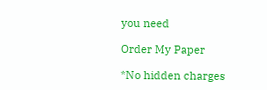you need

Order My Paper

*No hidden charges